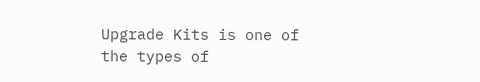Upgrade Kits is one of the types of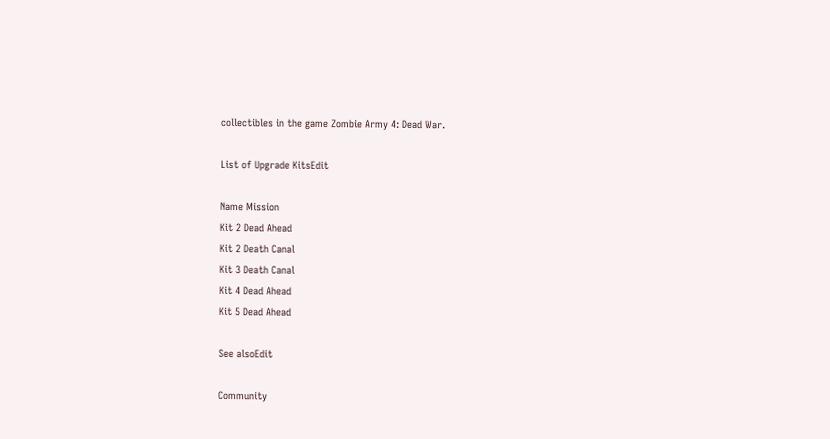collectibles in the game Zombie Army 4: Dead War.

List of Upgrade KitsEdit

Name Mission
Kit 2 Dead Ahead
Kit 2 Death Canal
Kit 3 Death Canal
Kit 4 Dead Ahead
Kit 5 Dead Ahead

See alsoEdit

Community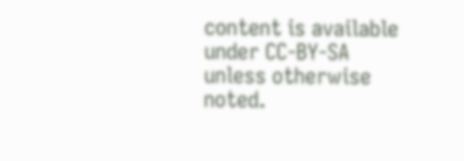content is available under CC-BY-SA unless otherwise noted.